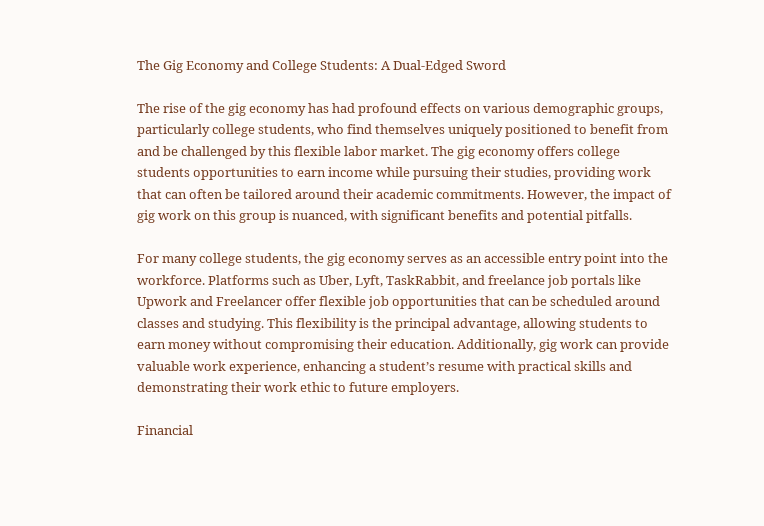The Gig Economy and College Students: A Dual-Edged Sword

The rise of the gig economy has had profound effects on various demographic groups, particularly college students, who find themselves uniquely positioned to benefit from and be challenged by this flexible labor market. The gig economy offers college students opportunities to earn income while pursuing their studies, providing work that can often be tailored around their academic commitments. However, the impact of gig work on this group is nuanced, with significant benefits and potential pitfalls.

For many college students, the gig economy serves as an accessible entry point into the workforce. Platforms such as Uber, Lyft, TaskRabbit, and freelance job portals like Upwork and Freelancer offer flexible job opportunities that can be scheduled around classes and studying. This flexibility is the principal advantage, allowing students to earn money without compromising their education. Additionally, gig work can provide valuable work experience, enhancing a student’s resume with practical skills and demonstrating their work ethic to future employers.

Financial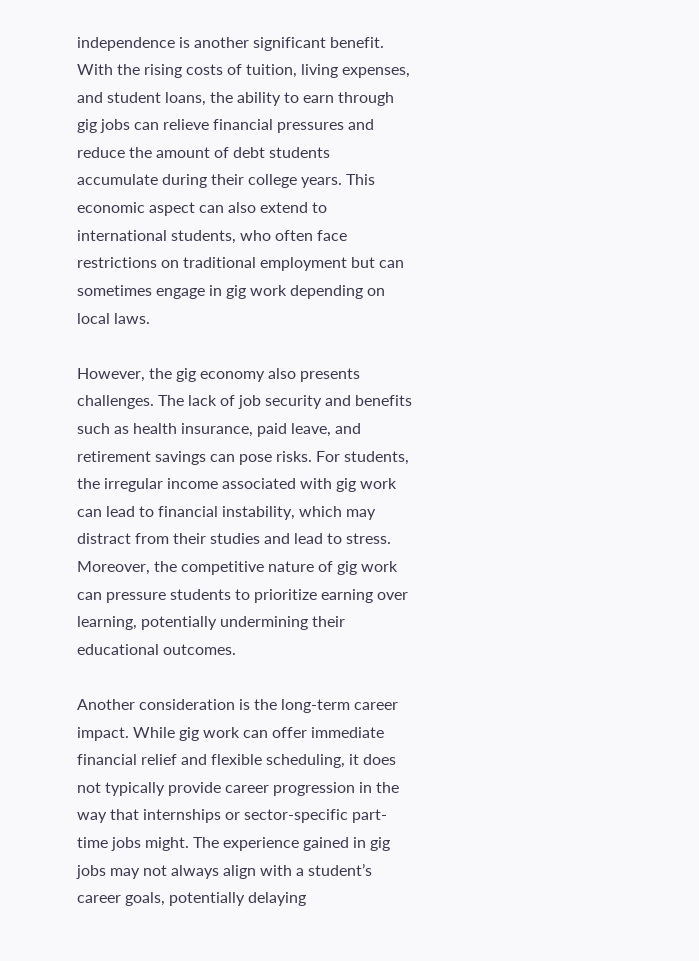independence is another significant benefit. With the rising costs of tuition, living expenses, and student loans, the ability to earn through gig jobs can relieve financial pressures and reduce the amount of debt students accumulate during their college years. This economic aspect can also extend to international students, who often face restrictions on traditional employment but can sometimes engage in gig work depending on local laws.

However, the gig economy also presents challenges. The lack of job security and benefits such as health insurance, paid leave, and retirement savings can pose risks. For students, the irregular income associated with gig work can lead to financial instability, which may distract from their studies and lead to stress. Moreover, the competitive nature of gig work can pressure students to prioritize earning over learning, potentially undermining their educational outcomes.

Another consideration is the long-term career impact. While gig work can offer immediate financial relief and flexible scheduling, it does not typically provide career progression in the way that internships or sector-specific part-time jobs might. The experience gained in gig jobs may not always align with a student’s career goals, potentially delaying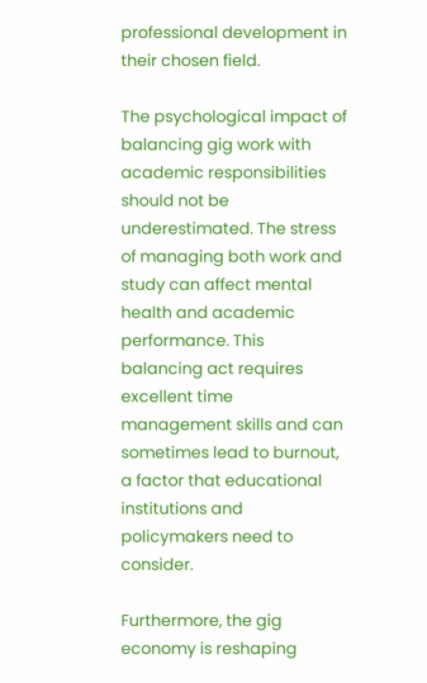professional development in their chosen field.

The psychological impact of balancing gig work with academic responsibilities should not be underestimated. The stress of managing both work and study can affect mental health and academic performance. This balancing act requires excellent time management skills and can sometimes lead to burnout, a factor that educational institutions and policymakers need to consider.

Furthermore, the gig economy is reshaping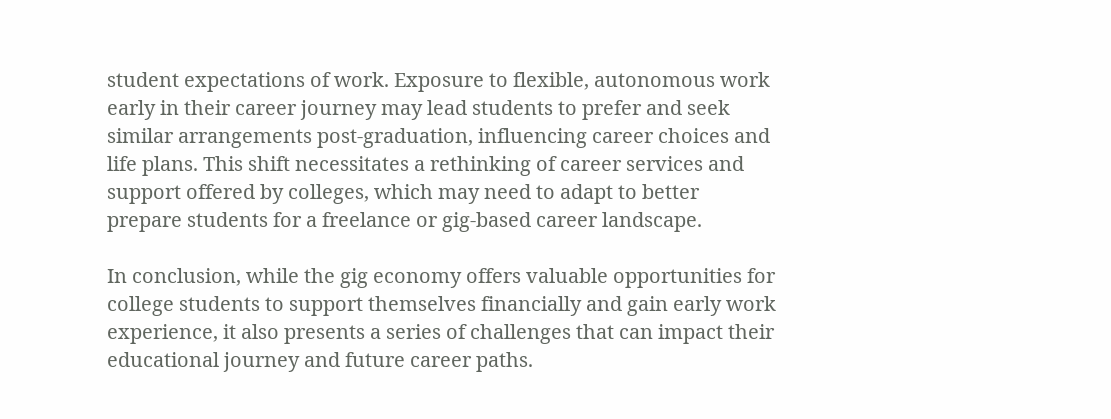student expectations of work. Exposure to flexible, autonomous work early in their career journey may lead students to prefer and seek similar arrangements post-graduation, influencing career choices and life plans. This shift necessitates a rethinking of career services and support offered by colleges, which may need to adapt to better prepare students for a freelance or gig-based career landscape.

In conclusion, while the gig economy offers valuable opportunities for college students to support themselves financially and gain early work experience, it also presents a series of challenges that can impact their educational journey and future career paths.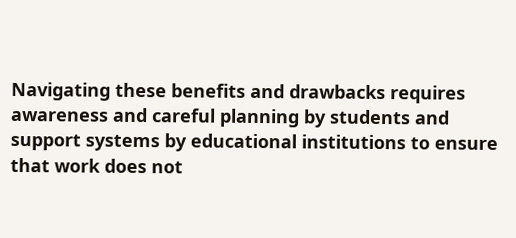Navigating these benefits and drawbacks requires awareness and careful planning by students and support systems by educational institutions to ensure that work does not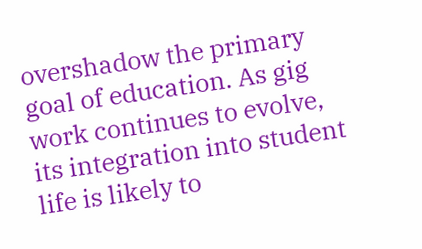overshadow the primary goal of education. As gig work continues to evolve, its integration into student life is likely to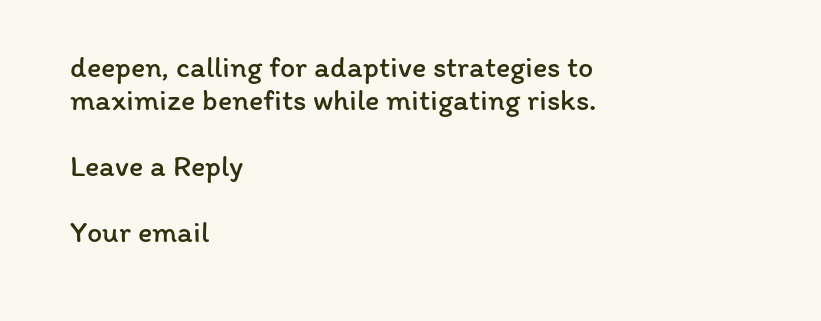deepen, calling for adaptive strategies to maximize benefits while mitigating risks.

Leave a Reply

Your email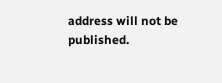address will not be published.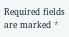Required fields are marked *